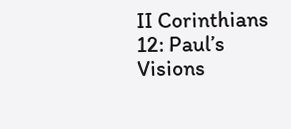II Corinthians 12: Paul’s Visions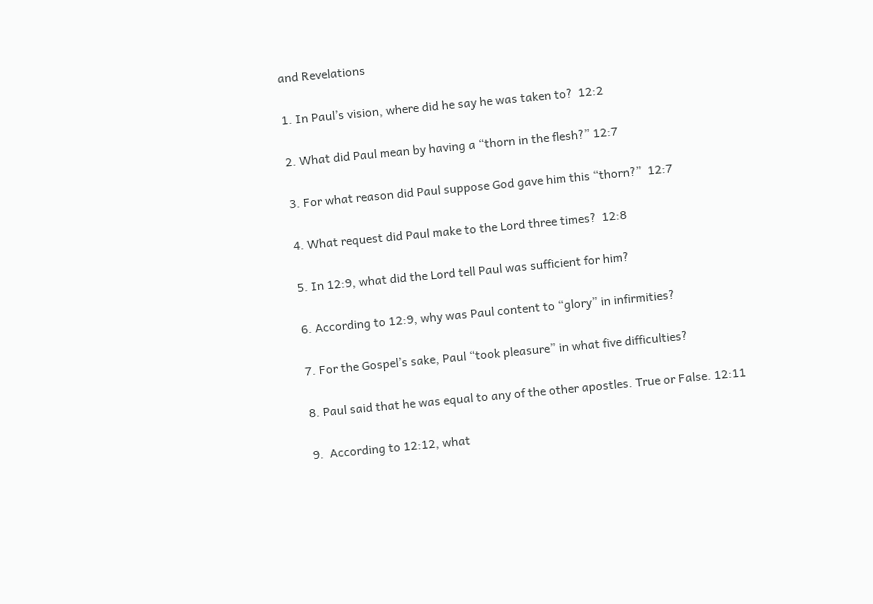and Revelations

1. In Paul’s vision, where did he say he was taken to?  12:2

2. What did Paul mean by having a “thorn in the flesh?” 12:7

3. For what reason did Paul suppose God gave him this “thorn?”  12:7

4. What request did Paul make to the Lord three times?  12:8

5. In 12:9, what did the Lord tell Paul was sufficient for him?

6. According to 12:9, why was Paul content to “glory” in infirmities?

7. For the Gospel’s sake, Paul “took pleasure” in what five difficulties?

8. Paul said that he was equal to any of the other apostles. True or False. 12:11

9.  According to 12:12, what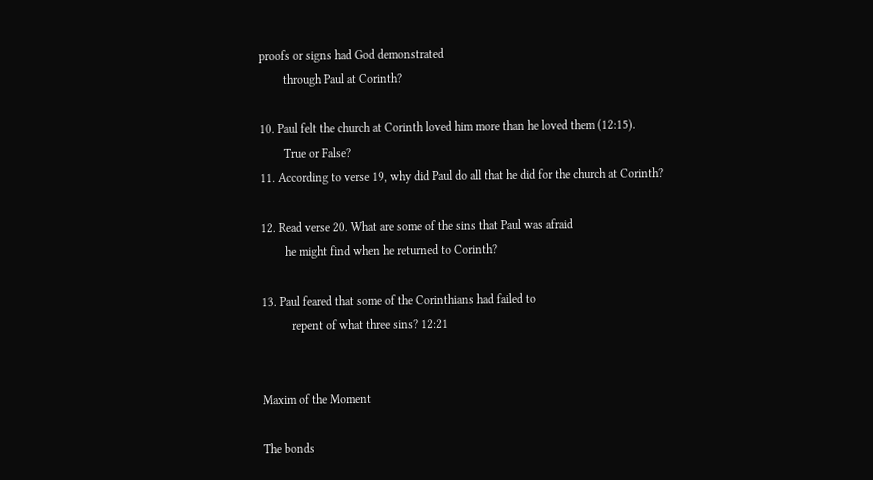proofs or signs had God demonstrated
        through Paul at Corinth?

10. Paul felt the church at Corinth loved him more than he loved them (12:15).
        True or False?
11. According to verse 19, why did Paul do all that he did for the church at Corinth?

12. Read verse 20. What are some of the sins that Paul was afraid
        he might find when he returned to Corinth?

13. Paul feared that some of the Corinthians had failed to
          repent of what three sins? 12:21


Maxim of the Moment

The bonds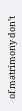of matrimony don’t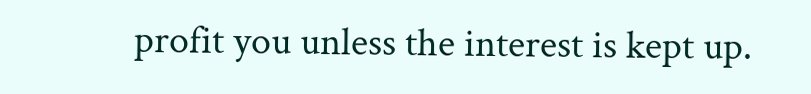profit you unless the interest is kept up.